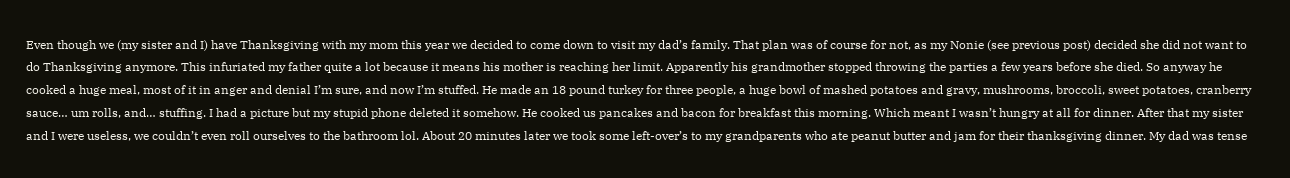Even though we (my sister and I) have Thanksgiving with my mom this year we decided to come down to visit my dad’s family. That plan was of course for not, as my Nonie (see previous post) decided she did not want to do Thanksgiving anymore. This infuriated my father quite a lot because it means his mother is reaching her limit. Apparently his grandmother stopped throwing the parties a few years before she died. So anyway he cooked a huge meal, most of it in anger and denial I’m sure, and now I’m stuffed. He made an 18 pound turkey for three people, a huge bowl of mashed potatoes and gravy, mushrooms, broccoli, sweet potatoes, cranberry sauce… um rolls, and… stuffing. I had a picture but my stupid phone deleted it somehow. He cooked us pancakes and bacon for breakfast this morning. Which meant I wasn’t hungry at all for dinner. After that my sister and I were useless, we couldn’t even roll ourselves to the bathroom lol. About 20 minutes later we took some left-over’s to my grandparents who ate peanut butter and jam for their thanksgiving dinner. My dad was tense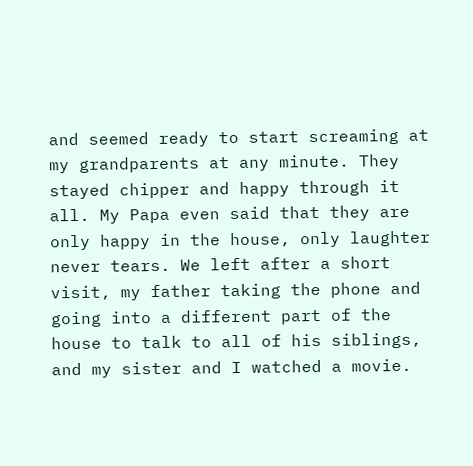and seemed ready to start screaming at my grandparents at any minute. They stayed chipper and happy through it all. My Papa even said that they are only happy in the house, only laughter never tears. We left after a short visit, my father taking the phone and going into a different part of the house to talk to all of his siblings, and my sister and I watched a movie.